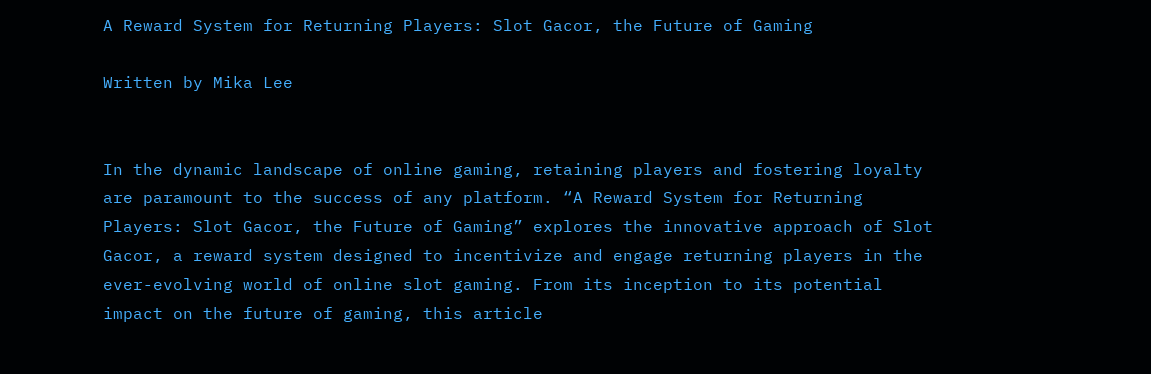A Reward System for Returning Players: Slot Gacor, the Future of Gaming

Written by Mika Lee


In the dynamic landscape of online gaming, retaining players and fostering loyalty are paramount to the success of any platform. “A Reward System for Returning Players: Slot Gacor, the Future of Gaming” explores the innovative approach of Slot Gacor, a reward system designed to incentivize and engage returning players in the ever-evolving world of online slot gaming. From its inception to its potential impact on the future of gaming, this article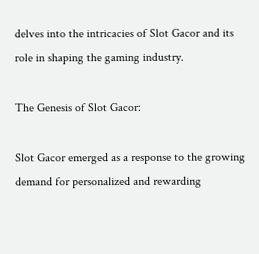delves into the intricacies of Slot Gacor and its role in shaping the gaming industry.

The Genesis of Slot Gacor:

Slot Gacor emerged as a response to the growing demand for personalized and rewarding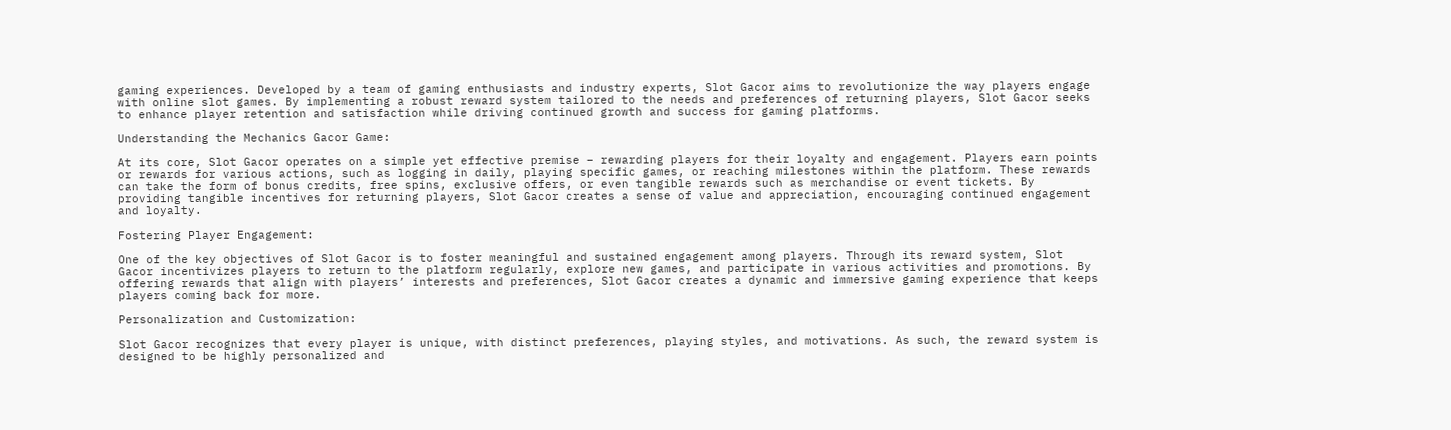gaming experiences. Developed by a team of gaming enthusiasts and industry experts, Slot Gacor aims to revolutionize the way players engage with online slot games. By implementing a robust reward system tailored to the needs and preferences of returning players, Slot Gacor seeks to enhance player retention and satisfaction while driving continued growth and success for gaming platforms.

Understanding the Mechanics Gacor Game:

At its core, Slot Gacor operates on a simple yet effective premise – rewarding players for their loyalty and engagement. Players earn points or rewards for various actions, such as logging in daily, playing specific games, or reaching milestones within the platform. These rewards can take the form of bonus credits, free spins, exclusive offers, or even tangible rewards such as merchandise or event tickets. By providing tangible incentives for returning players, Slot Gacor creates a sense of value and appreciation, encouraging continued engagement and loyalty.

Fostering Player Engagement:

One of the key objectives of Slot Gacor is to foster meaningful and sustained engagement among players. Through its reward system, Slot Gacor incentivizes players to return to the platform regularly, explore new games, and participate in various activities and promotions. By offering rewards that align with players’ interests and preferences, Slot Gacor creates a dynamic and immersive gaming experience that keeps players coming back for more.

Personalization and Customization:

Slot Gacor recognizes that every player is unique, with distinct preferences, playing styles, and motivations. As such, the reward system is designed to be highly personalized and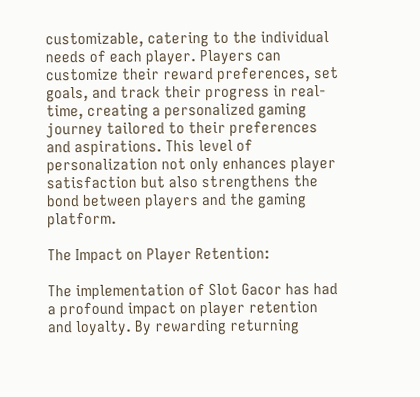customizable, catering to the individual needs of each player. Players can customize their reward preferences, set goals, and track their progress in real-time, creating a personalized gaming journey tailored to their preferences and aspirations. This level of personalization not only enhances player satisfaction but also strengthens the bond between players and the gaming platform.

The Impact on Player Retention:

The implementation of Slot Gacor has had a profound impact on player retention and loyalty. By rewarding returning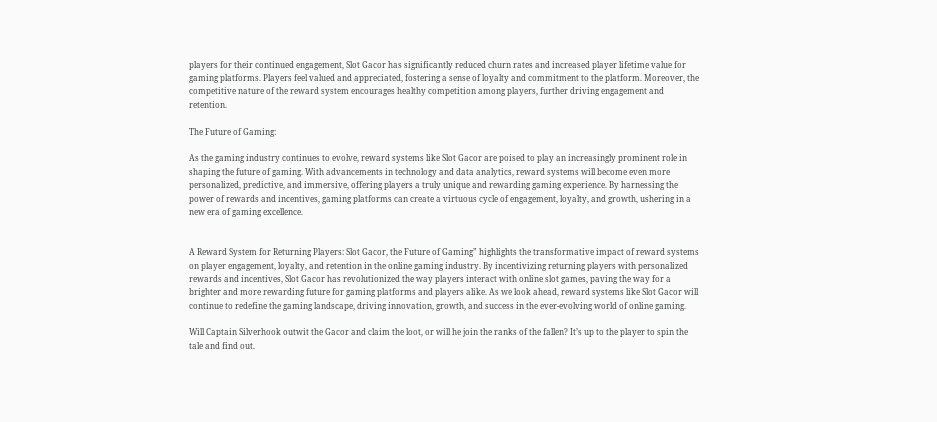players for their continued engagement, Slot Gacor has significantly reduced churn rates and increased player lifetime value for gaming platforms. Players feel valued and appreciated, fostering a sense of loyalty and commitment to the platform. Moreover, the competitive nature of the reward system encourages healthy competition among players, further driving engagement and retention.

The Future of Gaming:

As the gaming industry continues to evolve, reward systems like Slot Gacor are poised to play an increasingly prominent role in shaping the future of gaming. With advancements in technology and data analytics, reward systems will become even more personalized, predictive, and immersive, offering players a truly unique and rewarding gaming experience. By harnessing the power of rewards and incentives, gaming platforms can create a virtuous cycle of engagement, loyalty, and growth, ushering in a new era of gaming excellence.


A Reward System for Returning Players: Slot Gacor, the Future of Gaming” highlights the transformative impact of reward systems on player engagement, loyalty, and retention in the online gaming industry. By incentivizing returning players with personalized rewards and incentives, Slot Gacor has revolutionized the way players interact with online slot games, paving the way for a brighter and more rewarding future for gaming platforms and players alike. As we look ahead, reward systems like Slot Gacor will continue to redefine the gaming landscape, driving innovation, growth, and success in the ever-evolving world of online gaming.

Will Captain Silverhook outwit the Gacor and claim the loot, or will he join the ranks of the fallen? It’s up to the player to spin the tale and find out.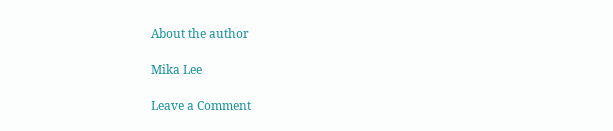About the author

Mika Lee

Leave a Comment